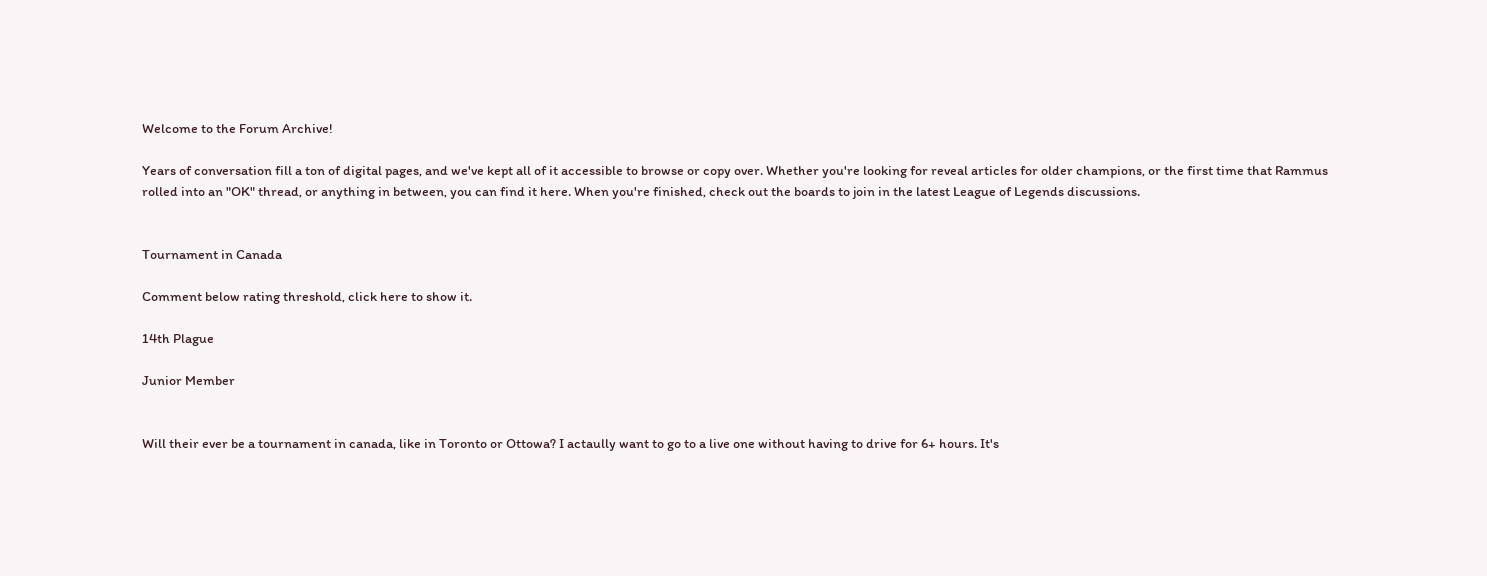Welcome to the Forum Archive!

Years of conversation fill a ton of digital pages, and we've kept all of it accessible to browse or copy over. Whether you're looking for reveal articles for older champions, or the first time that Rammus rolled into an "OK" thread, or anything in between, you can find it here. When you're finished, check out the boards to join in the latest League of Legends discussions.


Tournament in Canada

Comment below rating threshold, click here to show it.

14th Plague

Junior Member


Will their ever be a tournament in canada, like in Toronto or Ottowa? I actaully want to go to a live one without having to drive for 6+ hours. It's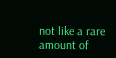not like a rare amount of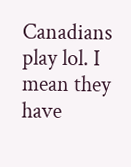Canadians play lol. I mean they have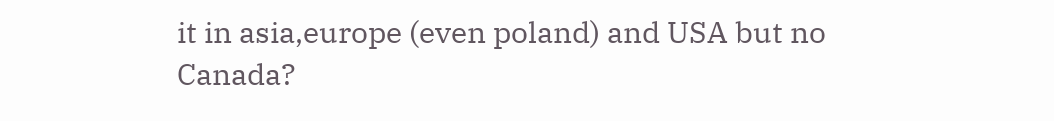it in asia,europe (even poland) and USA but no Canada?